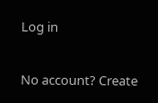Log in

No account? Create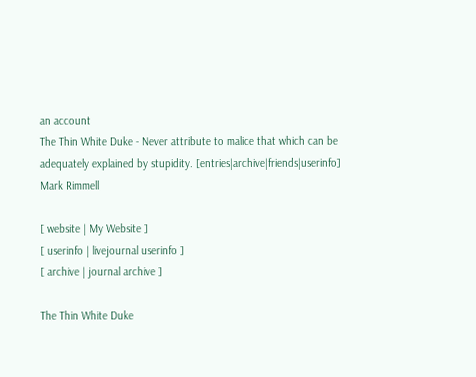an account
The Thin White Duke - Never attribute to malice that which can be adequately explained by stupidity. [entries|archive|friends|userinfo]
Mark Rimmell

[ website | My Website ]
[ userinfo | livejournal userinfo ]
[ archive | journal archive ]

The Thin White Duke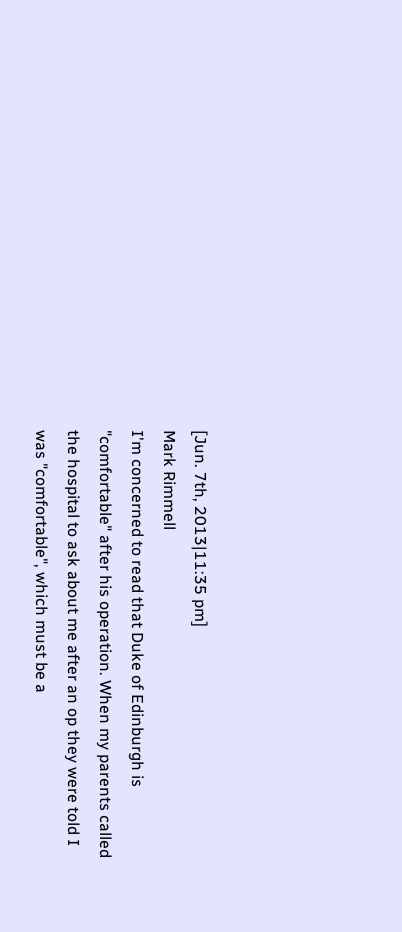[Jun. 7th, 2013|11:35 pm]
Mark Rimmell
I'm concerned to read that Duke of Edinburgh is "comfortable" after his operation. When my parents called the hospital to ask about me after an op they were told I was "comfortable", which must be a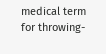medical term for throwing-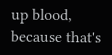up blood, because that's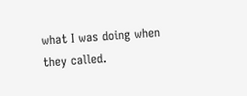what I was doing when they called.